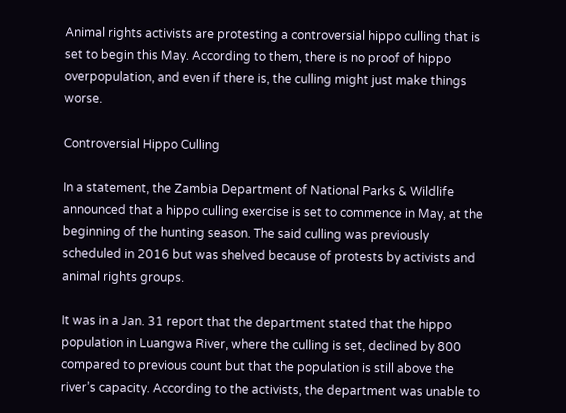Animal rights activists are protesting a controversial hippo culling that is set to begin this May. According to them, there is no proof of hippo overpopulation, and even if there is, the culling might just make things worse.

Controversial Hippo Culling

In a statement, the Zambia Department of National Parks & Wildlife announced that a hippo culling exercise is set to commence in May, at the beginning of the hunting season. The said culling was previously scheduled in 2016 but was shelved because of protests by activists and animal rights groups.

It was in a Jan. 31 report that the department stated that the hippo population in Luangwa River, where the culling is set, declined by 800 compared to previous count but that the population is still above the river’s capacity. According to the activists, the department was unable to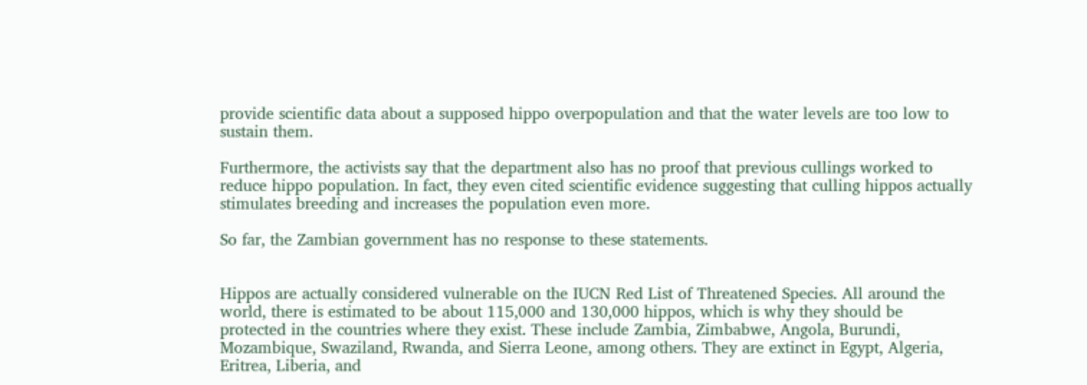provide scientific data about a supposed hippo overpopulation and that the water levels are too low to sustain them.

Furthermore, the activists say that the department also has no proof that previous cullings worked to reduce hippo population. In fact, they even cited scientific evidence suggesting that culling hippos actually stimulates breeding and increases the population even more.

So far, the Zambian government has no response to these statements.


Hippos are actually considered vulnerable on the IUCN Red List of Threatened Species. All around the world, there is estimated to be about 115,000 and 130,000 hippos, which is why they should be protected in the countries where they exist. These include Zambia, Zimbabwe, Angola, Burundi, Mozambique, Swaziland, Rwanda, and Sierra Leone, among others. They are extinct in Egypt, Algeria, Eritrea, Liberia, and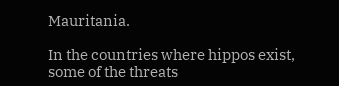Mauritania.

In the countries where hippos exist, some of the threats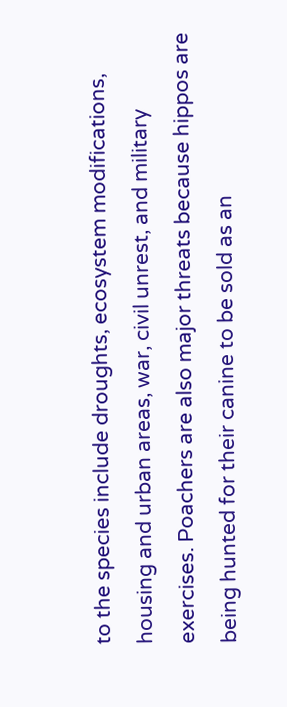to the species include droughts, ecosystem modifications, housing and urban areas, war, civil unrest, and military exercises. Poachers are also major threats because hippos are being hunted for their canine to be sold as an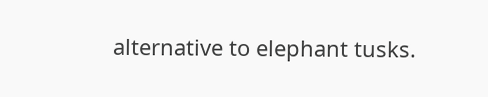alternative to elephant tusks.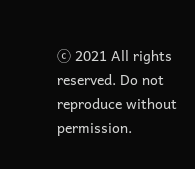ⓒ 2021 All rights reserved. Do not reproduce without permission.